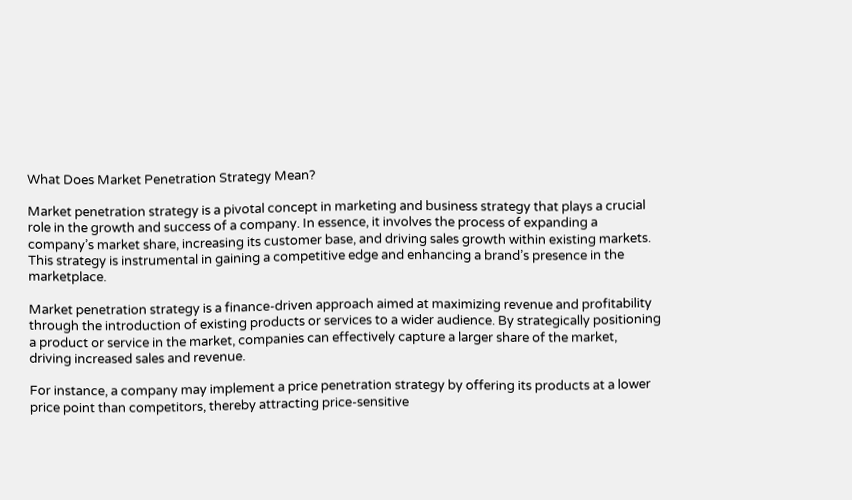What Does Market Penetration Strategy Mean?

Market penetration strategy is a pivotal concept in marketing and business strategy that plays a crucial role in the growth and success of a company. In essence, it involves the process of expanding a company’s market share, increasing its customer base, and driving sales growth within existing markets. This strategy is instrumental in gaining a competitive edge and enhancing a brand’s presence in the marketplace.

Market penetration strategy is a finance-driven approach aimed at maximizing revenue and profitability through the introduction of existing products or services to a wider audience. By strategically positioning a product or service in the market, companies can effectively capture a larger share of the market, driving increased sales and revenue.

For instance, a company may implement a price penetration strategy by offering its products at a lower price point than competitors, thereby attracting price-sensitive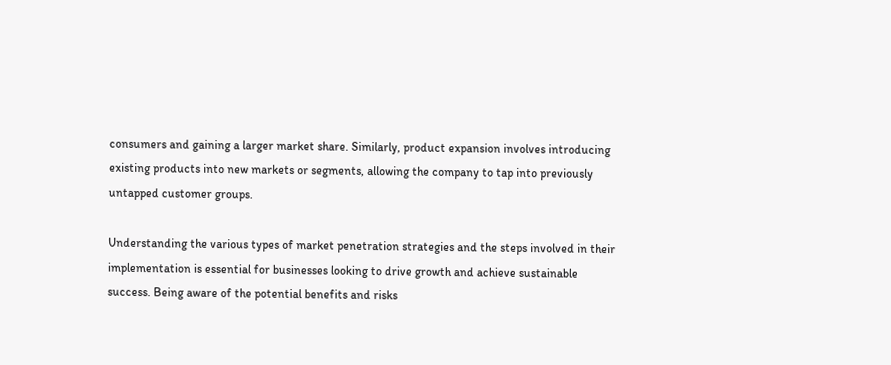consumers and gaining a larger market share. Similarly, product expansion involves introducing existing products into new markets or segments, allowing the company to tap into previously untapped customer groups.

Understanding the various types of market penetration strategies and the steps involved in their implementation is essential for businesses looking to drive growth and achieve sustainable success. Being aware of the potential benefits and risks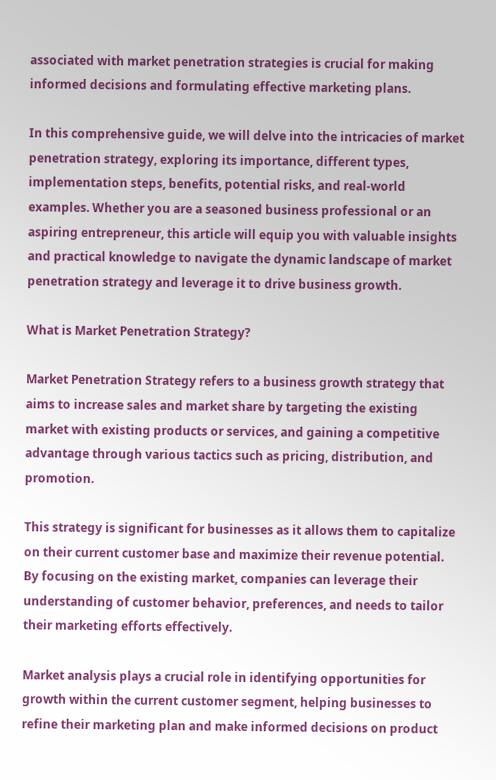associated with market penetration strategies is crucial for making informed decisions and formulating effective marketing plans.

In this comprehensive guide, we will delve into the intricacies of market penetration strategy, exploring its importance, different types, implementation steps, benefits, potential risks, and real-world examples. Whether you are a seasoned business professional or an aspiring entrepreneur, this article will equip you with valuable insights and practical knowledge to navigate the dynamic landscape of market penetration strategy and leverage it to drive business growth.

What is Market Penetration Strategy?

Market Penetration Strategy refers to a business growth strategy that aims to increase sales and market share by targeting the existing market with existing products or services, and gaining a competitive advantage through various tactics such as pricing, distribution, and promotion.

This strategy is significant for businesses as it allows them to capitalize on their current customer base and maximize their revenue potential. By focusing on the existing market, companies can leverage their understanding of customer behavior, preferences, and needs to tailor their marketing efforts effectively.

Market analysis plays a crucial role in identifying opportunities for growth within the current customer segment, helping businesses to refine their marketing plan and make informed decisions on product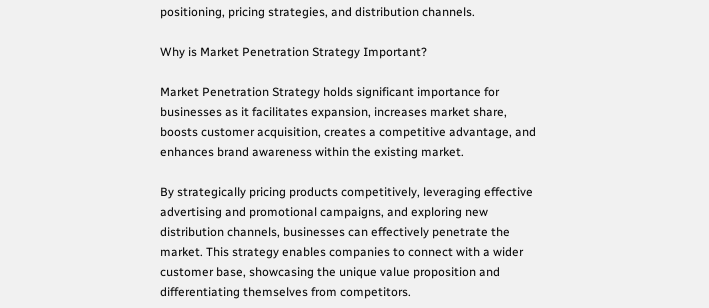positioning, pricing strategies, and distribution channels.

Why is Market Penetration Strategy Important?

Market Penetration Strategy holds significant importance for businesses as it facilitates expansion, increases market share, boosts customer acquisition, creates a competitive advantage, and enhances brand awareness within the existing market.

By strategically pricing products competitively, leveraging effective advertising and promotional campaigns, and exploring new distribution channels, businesses can effectively penetrate the market. This strategy enables companies to connect with a wider customer base, showcasing the unique value proposition and differentiating themselves from competitors.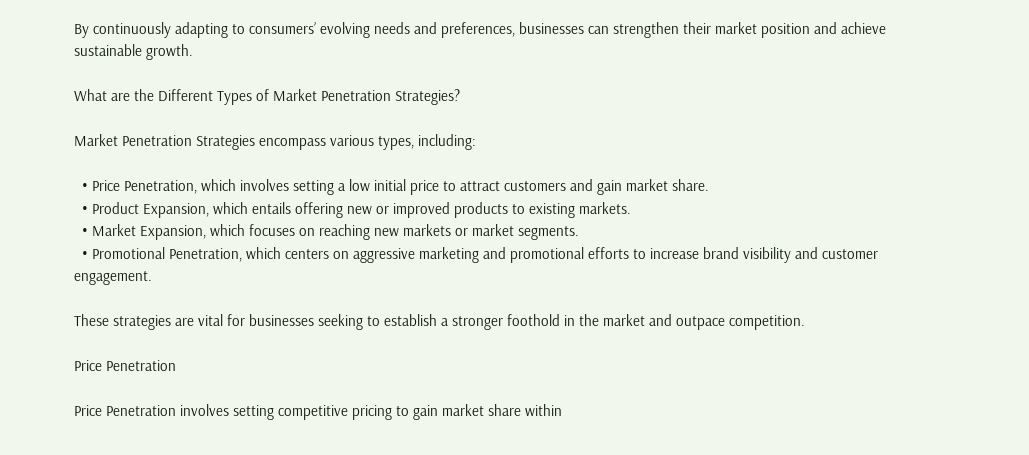By continuously adapting to consumers’ evolving needs and preferences, businesses can strengthen their market position and achieve sustainable growth.

What are the Different Types of Market Penetration Strategies?

Market Penetration Strategies encompass various types, including:

  • Price Penetration, which involves setting a low initial price to attract customers and gain market share.
  • Product Expansion, which entails offering new or improved products to existing markets.
  • Market Expansion, which focuses on reaching new markets or market segments.
  • Promotional Penetration, which centers on aggressive marketing and promotional efforts to increase brand visibility and customer engagement.

These strategies are vital for businesses seeking to establish a stronger foothold in the market and outpace competition.

Price Penetration

Price Penetration involves setting competitive pricing to gain market share within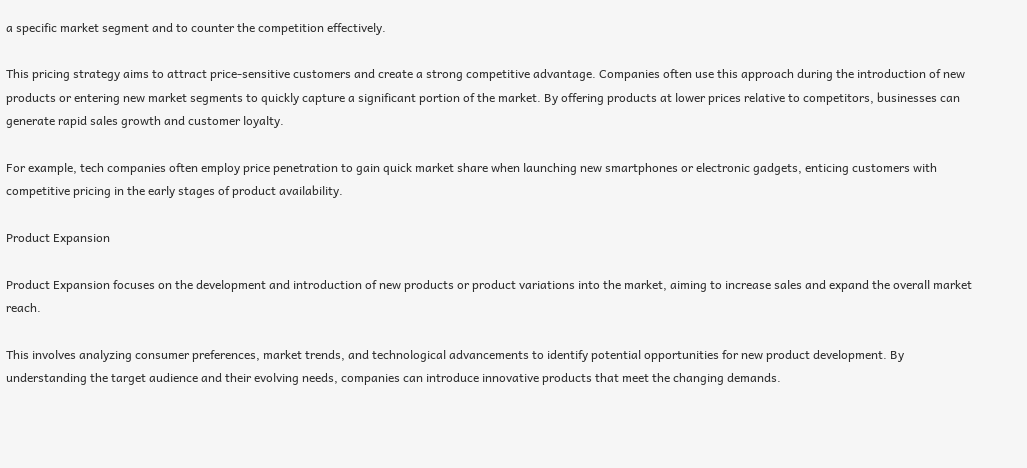a specific market segment and to counter the competition effectively.

This pricing strategy aims to attract price-sensitive customers and create a strong competitive advantage. Companies often use this approach during the introduction of new products or entering new market segments to quickly capture a significant portion of the market. By offering products at lower prices relative to competitors, businesses can generate rapid sales growth and customer loyalty.

For example, tech companies often employ price penetration to gain quick market share when launching new smartphones or electronic gadgets, enticing customers with competitive pricing in the early stages of product availability.

Product Expansion

Product Expansion focuses on the development and introduction of new products or product variations into the market, aiming to increase sales and expand the overall market reach.

This involves analyzing consumer preferences, market trends, and technological advancements to identify potential opportunities for new product development. By understanding the target audience and their evolving needs, companies can introduce innovative products that meet the changing demands.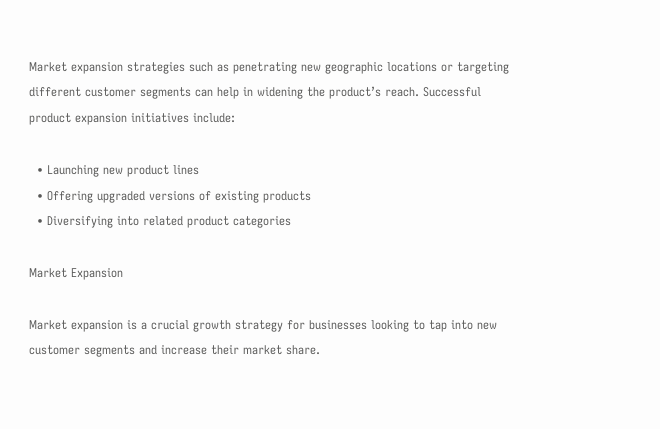Market expansion strategies such as penetrating new geographic locations or targeting different customer segments can help in widening the product’s reach. Successful product expansion initiatives include:

  • Launching new product lines
  • Offering upgraded versions of existing products
  • Diversifying into related product categories

Market Expansion

Market expansion is a crucial growth strategy for businesses looking to tap into new customer segments and increase their market share.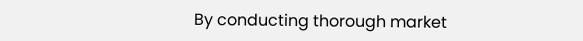By conducting thorough market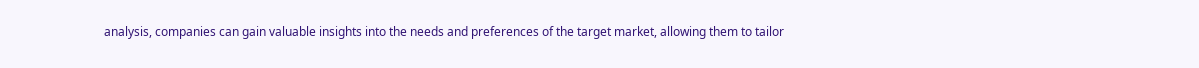analysis, companies can gain valuable insights into the needs and preferences of the target market, allowing them to tailor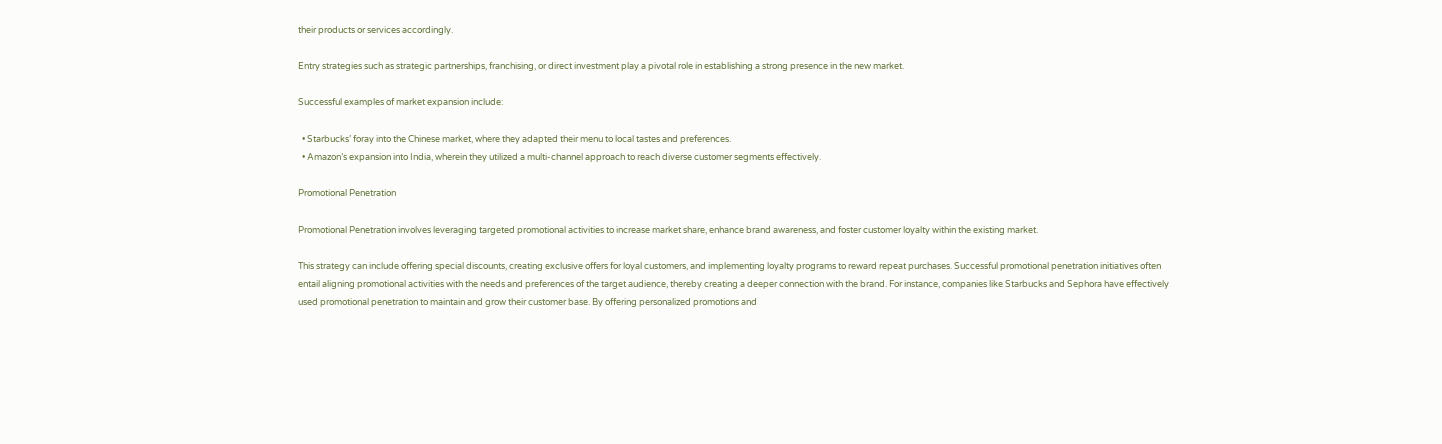their products or services accordingly.

Entry strategies such as strategic partnerships, franchising, or direct investment play a pivotal role in establishing a strong presence in the new market.

Successful examples of market expansion include:

  • Starbucks’ foray into the Chinese market, where they adapted their menu to local tastes and preferences.
  • Amazon’s expansion into India, wherein they utilized a multi-channel approach to reach diverse customer segments effectively.

Promotional Penetration

Promotional Penetration involves leveraging targeted promotional activities to increase market share, enhance brand awareness, and foster customer loyalty within the existing market.

This strategy can include offering special discounts, creating exclusive offers for loyal customers, and implementing loyalty programs to reward repeat purchases. Successful promotional penetration initiatives often entail aligning promotional activities with the needs and preferences of the target audience, thereby creating a deeper connection with the brand. For instance, companies like Starbucks and Sephora have effectively used promotional penetration to maintain and grow their customer base. By offering personalized promotions and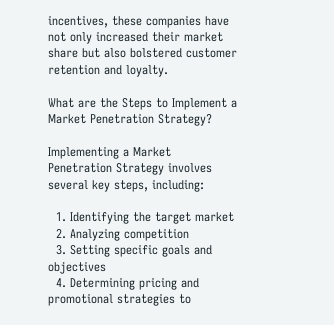incentives, these companies have not only increased their market share but also bolstered customer retention and loyalty.

What are the Steps to Implement a Market Penetration Strategy?

Implementing a Market Penetration Strategy involves several key steps, including:

  1. Identifying the target market
  2. Analyzing competition
  3. Setting specific goals and objectives
  4. Determining pricing and promotional strategies to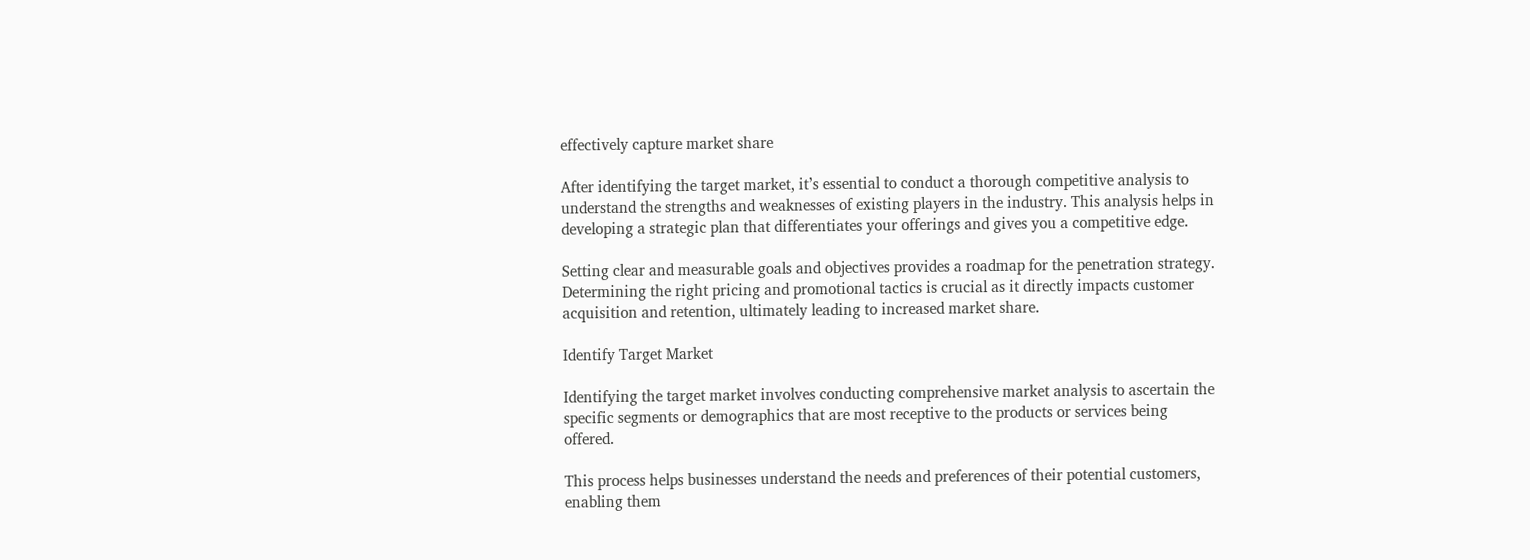effectively capture market share

After identifying the target market, it’s essential to conduct a thorough competitive analysis to understand the strengths and weaknesses of existing players in the industry. This analysis helps in developing a strategic plan that differentiates your offerings and gives you a competitive edge.

Setting clear and measurable goals and objectives provides a roadmap for the penetration strategy. Determining the right pricing and promotional tactics is crucial as it directly impacts customer acquisition and retention, ultimately leading to increased market share.

Identify Target Market

Identifying the target market involves conducting comprehensive market analysis to ascertain the specific segments or demographics that are most receptive to the products or services being offered.

This process helps businesses understand the needs and preferences of their potential customers, enabling them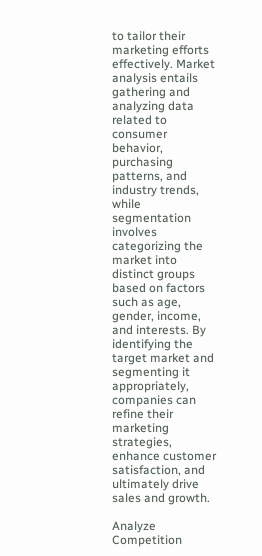to tailor their marketing efforts effectively. Market analysis entails gathering and analyzing data related to consumer behavior, purchasing patterns, and industry trends, while segmentation involves categorizing the market into distinct groups based on factors such as age, gender, income, and interests. By identifying the target market and segmenting it appropriately, companies can refine their marketing strategies, enhance customer satisfaction, and ultimately drive sales and growth.

Analyze Competition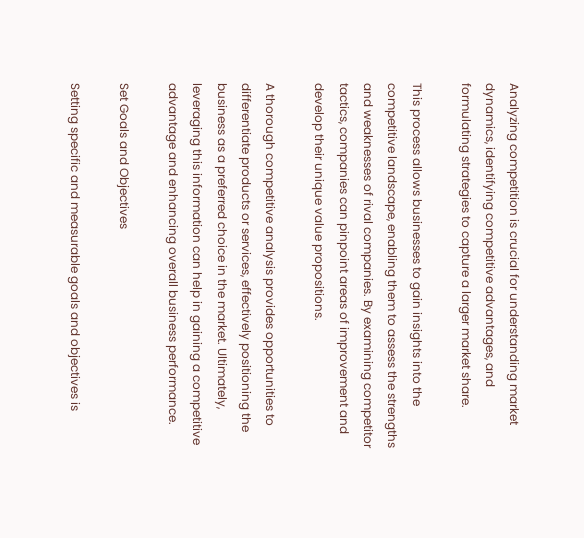Analyzing competition is crucial for understanding market dynamics, identifying competitive advantages, and formulating strategies to capture a larger market share.

This process allows businesses to gain insights into the competitive landscape, enabling them to assess the strengths and weaknesses of rival companies. By examining competitor tactics, companies can pinpoint areas of improvement and develop their unique value propositions.

A thorough competitive analysis provides opportunities to differentiate products or services, effectively positioning the business as a preferred choice in the market. Ultimately, leveraging this information can help in gaining a competitive advantage and enhancing overall business performance.

Set Goals and Objectives

Setting specific and measurable goals and objectives is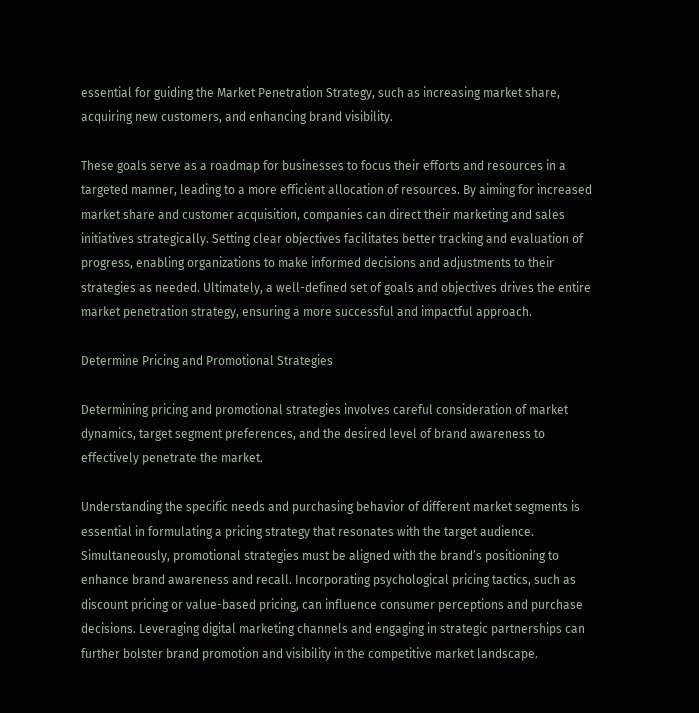essential for guiding the Market Penetration Strategy, such as increasing market share, acquiring new customers, and enhancing brand visibility.

These goals serve as a roadmap for businesses to focus their efforts and resources in a targeted manner, leading to a more efficient allocation of resources. By aiming for increased market share and customer acquisition, companies can direct their marketing and sales initiatives strategically. Setting clear objectives facilitates better tracking and evaluation of progress, enabling organizations to make informed decisions and adjustments to their strategies as needed. Ultimately, a well-defined set of goals and objectives drives the entire market penetration strategy, ensuring a more successful and impactful approach.

Determine Pricing and Promotional Strategies

Determining pricing and promotional strategies involves careful consideration of market dynamics, target segment preferences, and the desired level of brand awareness to effectively penetrate the market.

Understanding the specific needs and purchasing behavior of different market segments is essential in formulating a pricing strategy that resonates with the target audience. Simultaneously, promotional strategies must be aligned with the brand’s positioning to enhance brand awareness and recall. Incorporating psychological pricing tactics, such as discount pricing or value-based pricing, can influence consumer perceptions and purchase decisions. Leveraging digital marketing channels and engaging in strategic partnerships can further bolster brand promotion and visibility in the competitive market landscape.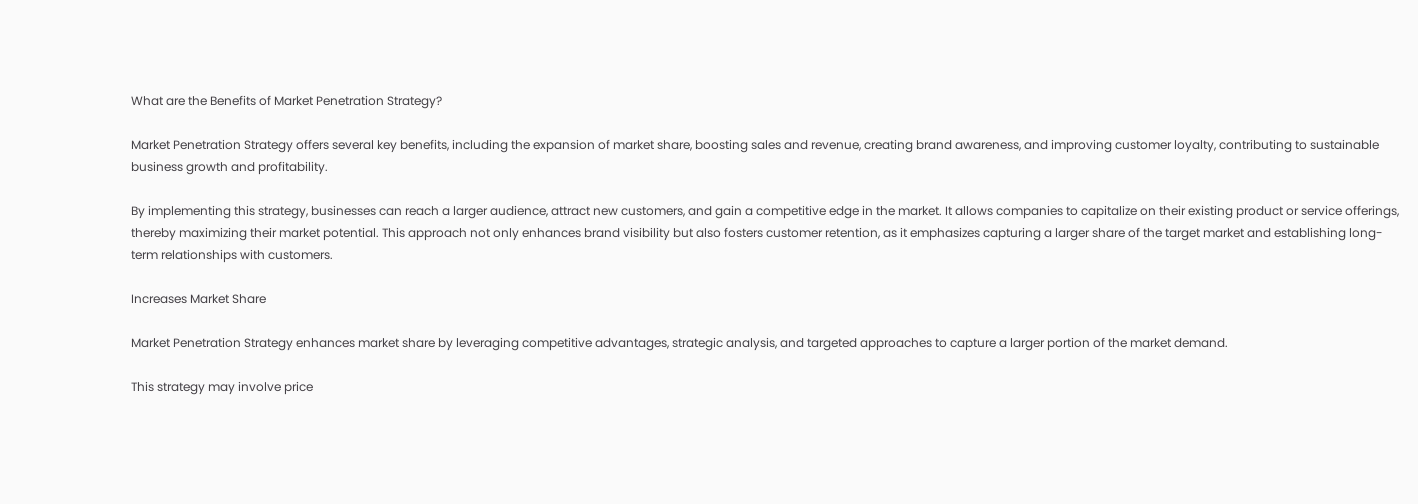What are the Benefits of Market Penetration Strategy?

Market Penetration Strategy offers several key benefits, including the expansion of market share, boosting sales and revenue, creating brand awareness, and improving customer loyalty, contributing to sustainable business growth and profitability.

By implementing this strategy, businesses can reach a larger audience, attract new customers, and gain a competitive edge in the market. It allows companies to capitalize on their existing product or service offerings, thereby maximizing their market potential. This approach not only enhances brand visibility but also fosters customer retention, as it emphasizes capturing a larger share of the target market and establishing long-term relationships with customers.

Increases Market Share

Market Penetration Strategy enhances market share by leveraging competitive advantages, strategic analysis, and targeted approaches to capture a larger portion of the market demand.

This strategy may involve price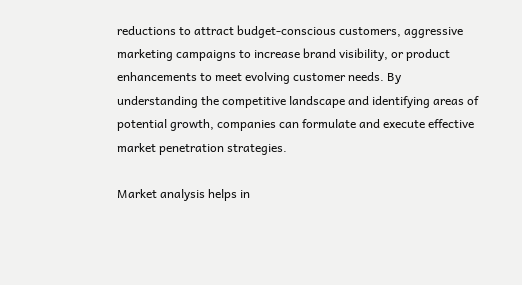reductions to attract budget-conscious customers, aggressive marketing campaigns to increase brand visibility, or product enhancements to meet evolving customer needs. By understanding the competitive landscape and identifying areas of potential growth, companies can formulate and execute effective market penetration strategies.

Market analysis helps in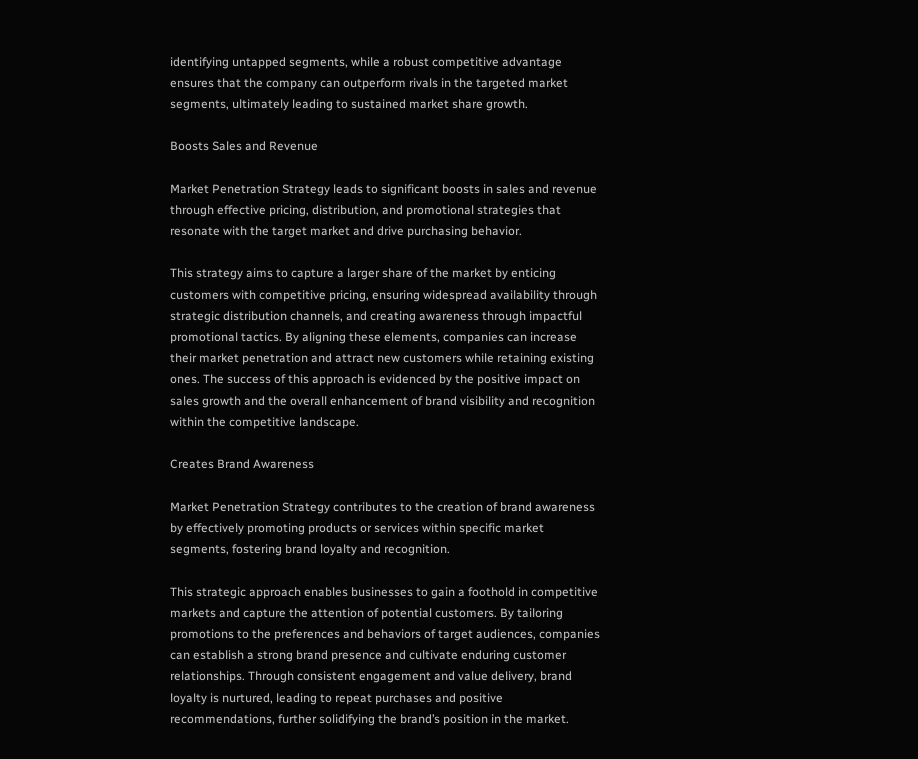identifying untapped segments, while a robust competitive advantage ensures that the company can outperform rivals in the targeted market segments, ultimately leading to sustained market share growth.

Boosts Sales and Revenue

Market Penetration Strategy leads to significant boosts in sales and revenue through effective pricing, distribution, and promotional strategies that resonate with the target market and drive purchasing behavior.

This strategy aims to capture a larger share of the market by enticing customers with competitive pricing, ensuring widespread availability through strategic distribution channels, and creating awareness through impactful promotional tactics. By aligning these elements, companies can increase their market penetration and attract new customers while retaining existing ones. The success of this approach is evidenced by the positive impact on sales growth and the overall enhancement of brand visibility and recognition within the competitive landscape.

Creates Brand Awareness

Market Penetration Strategy contributes to the creation of brand awareness by effectively promoting products or services within specific market segments, fostering brand loyalty and recognition.

This strategic approach enables businesses to gain a foothold in competitive markets and capture the attention of potential customers. By tailoring promotions to the preferences and behaviors of target audiences, companies can establish a strong brand presence and cultivate enduring customer relationships. Through consistent engagement and value delivery, brand loyalty is nurtured, leading to repeat purchases and positive recommendations, further solidifying the brand’s position in the market.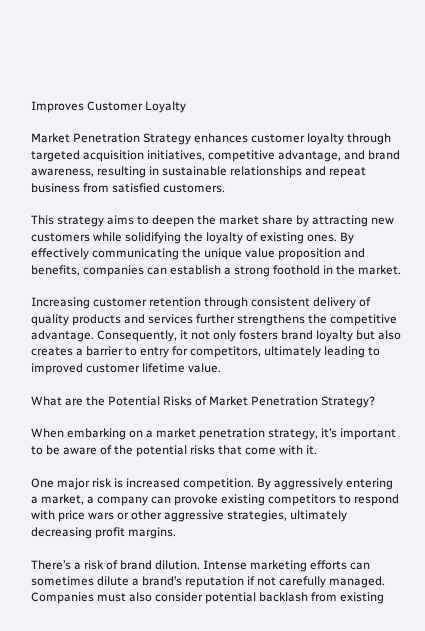Improves Customer Loyalty

Market Penetration Strategy enhances customer loyalty through targeted acquisition initiatives, competitive advantage, and brand awareness, resulting in sustainable relationships and repeat business from satisfied customers.

This strategy aims to deepen the market share by attracting new customers while solidifying the loyalty of existing ones. By effectively communicating the unique value proposition and benefits, companies can establish a strong foothold in the market.

Increasing customer retention through consistent delivery of quality products and services further strengthens the competitive advantage. Consequently, it not only fosters brand loyalty but also creates a barrier to entry for competitors, ultimately leading to improved customer lifetime value.

What are the Potential Risks of Market Penetration Strategy?

When embarking on a market penetration strategy, it’s important to be aware of the potential risks that come with it.

One major risk is increased competition. By aggressively entering a market, a company can provoke existing competitors to respond with price wars or other aggressive strategies, ultimately decreasing profit margins.

There’s a risk of brand dilution. Intense marketing efforts can sometimes dilute a brand’s reputation if not carefully managed. Companies must also consider potential backlash from existing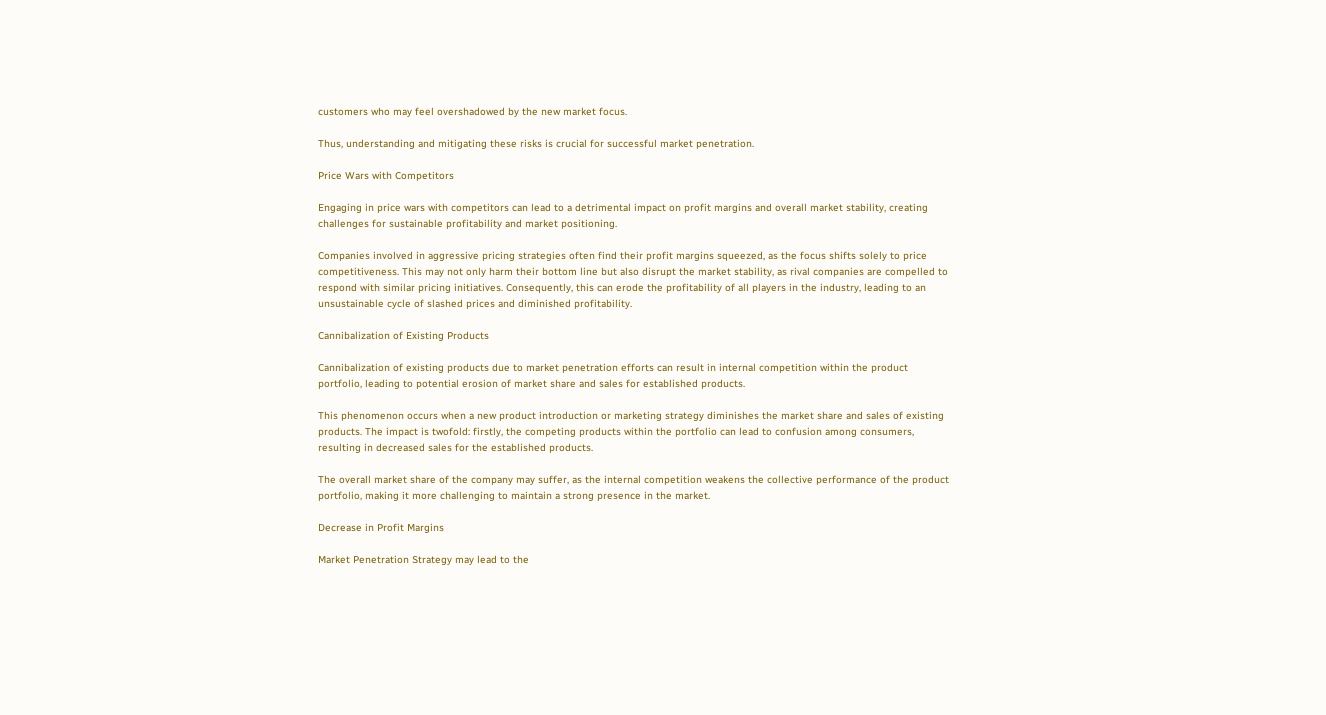customers who may feel overshadowed by the new market focus.

Thus, understanding and mitigating these risks is crucial for successful market penetration.

Price Wars with Competitors

Engaging in price wars with competitors can lead to a detrimental impact on profit margins and overall market stability, creating challenges for sustainable profitability and market positioning.

Companies involved in aggressive pricing strategies often find their profit margins squeezed, as the focus shifts solely to price competitiveness. This may not only harm their bottom line but also disrupt the market stability, as rival companies are compelled to respond with similar pricing initiatives. Consequently, this can erode the profitability of all players in the industry, leading to an unsustainable cycle of slashed prices and diminished profitability.

Cannibalization of Existing Products

Cannibalization of existing products due to market penetration efforts can result in internal competition within the product portfolio, leading to potential erosion of market share and sales for established products.

This phenomenon occurs when a new product introduction or marketing strategy diminishes the market share and sales of existing products. The impact is twofold: firstly, the competing products within the portfolio can lead to confusion among consumers, resulting in decreased sales for the established products.

The overall market share of the company may suffer, as the internal competition weakens the collective performance of the product portfolio, making it more challenging to maintain a strong presence in the market.

Decrease in Profit Margins

Market Penetration Strategy may lead to the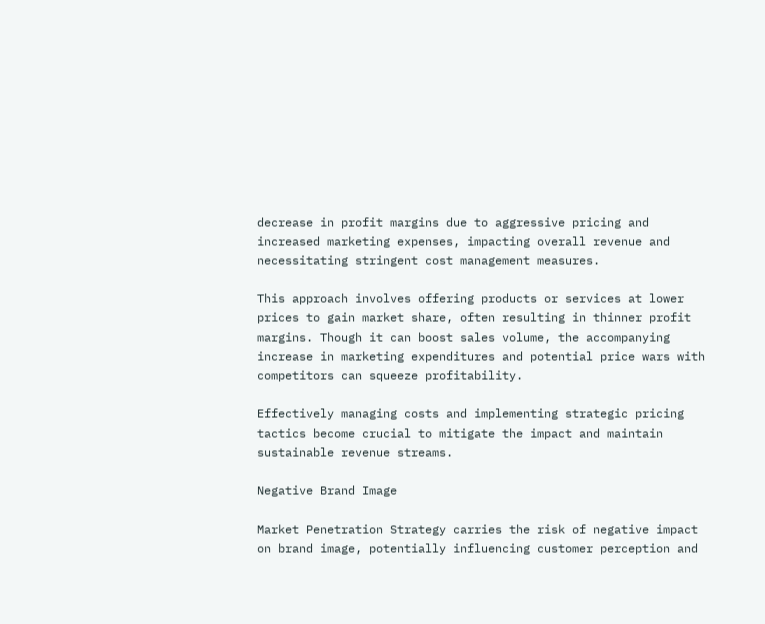decrease in profit margins due to aggressive pricing and increased marketing expenses, impacting overall revenue and necessitating stringent cost management measures.

This approach involves offering products or services at lower prices to gain market share, often resulting in thinner profit margins. Though it can boost sales volume, the accompanying increase in marketing expenditures and potential price wars with competitors can squeeze profitability.

Effectively managing costs and implementing strategic pricing tactics become crucial to mitigate the impact and maintain sustainable revenue streams.

Negative Brand Image

Market Penetration Strategy carries the risk of negative impact on brand image, potentially influencing customer perception and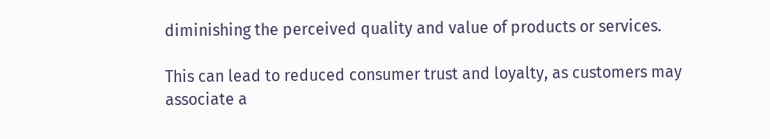diminishing the perceived quality and value of products or services.

This can lead to reduced consumer trust and loyalty, as customers may associate a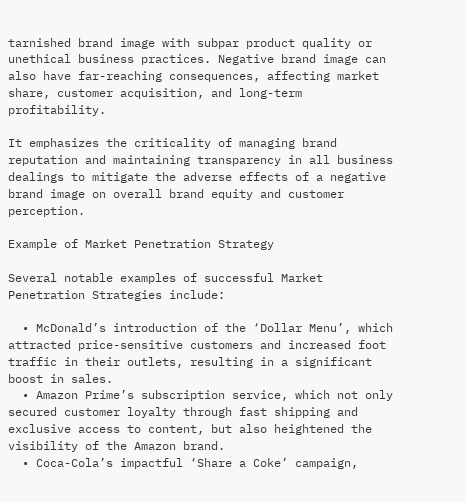tarnished brand image with subpar product quality or unethical business practices. Negative brand image can also have far-reaching consequences, affecting market share, customer acquisition, and long-term profitability.

It emphasizes the criticality of managing brand reputation and maintaining transparency in all business dealings to mitigate the adverse effects of a negative brand image on overall brand equity and customer perception.

Example of Market Penetration Strategy

Several notable examples of successful Market Penetration Strategies include:

  • McDonald’s introduction of the ‘Dollar Menu’, which attracted price-sensitive customers and increased foot traffic in their outlets, resulting in a significant boost in sales.
  • Amazon Prime’s subscription service, which not only secured customer loyalty through fast shipping and exclusive access to content, but also heightened the visibility of the Amazon brand.
  • Coca-Cola’s impactful ‘Share a Coke’ campaign,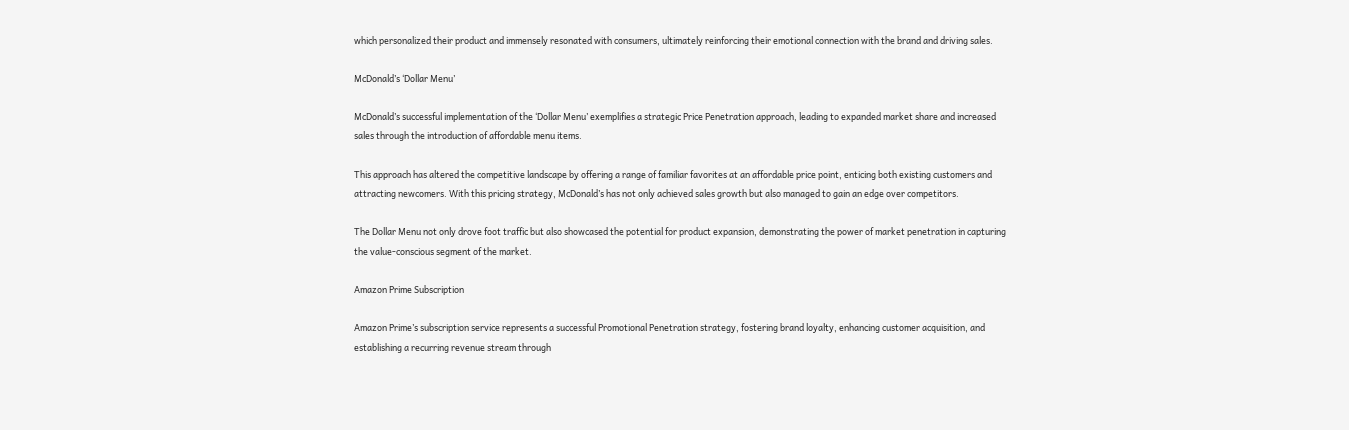which personalized their product and immensely resonated with consumers, ultimately reinforcing their emotional connection with the brand and driving sales.

McDonald’s ‘Dollar Menu’

McDonald’s successful implementation of the ‘Dollar Menu’ exemplifies a strategic Price Penetration approach, leading to expanded market share and increased sales through the introduction of affordable menu items.

This approach has altered the competitive landscape by offering a range of familiar favorites at an affordable price point, enticing both existing customers and attracting newcomers. With this pricing strategy, McDonald’s has not only achieved sales growth but also managed to gain an edge over competitors.

The Dollar Menu not only drove foot traffic but also showcased the potential for product expansion, demonstrating the power of market penetration in capturing the value-conscious segment of the market.

Amazon Prime Subscription

Amazon Prime’s subscription service represents a successful Promotional Penetration strategy, fostering brand loyalty, enhancing customer acquisition, and establishing a recurring revenue stream through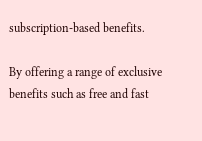subscription-based benefits.

By offering a range of exclusive benefits such as free and fast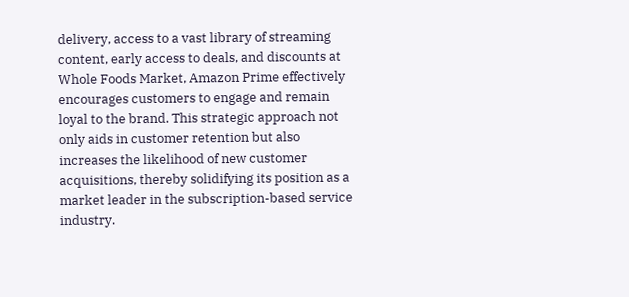delivery, access to a vast library of streaming content, early access to deals, and discounts at Whole Foods Market, Amazon Prime effectively encourages customers to engage and remain loyal to the brand. This strategic approach not only aids in customer retention but also increases the likelihood of new customer acquisitions, thereby solidifying its position as a market leader in the subscription-based service industry.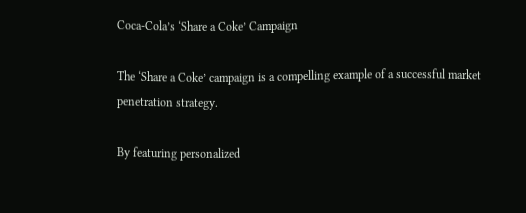Coca-Cola’s ‘Share a Coke’ Campaign

The ‘Share a Coke’ campaign is a compelling example of a successful market penetration strategy.

By featuring personalized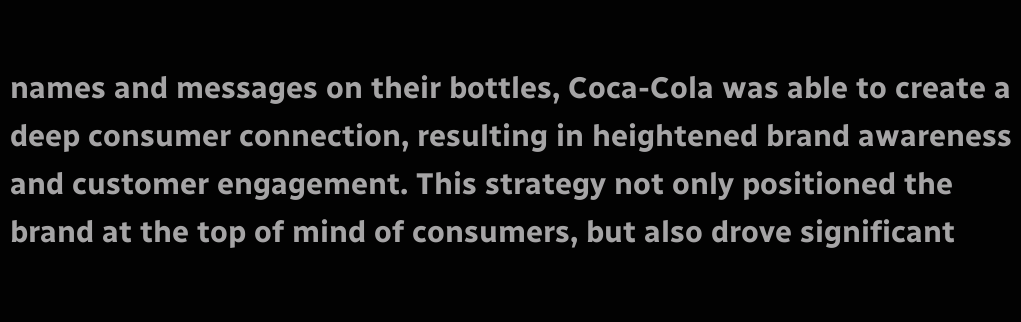names and messages on their bottles, Coca-Cola was able to create a deep consumer connection, resulting in heightened brand awareness and customer engagement. This strategy not only positioned the brand at the top of mind of consumers, but also drove significant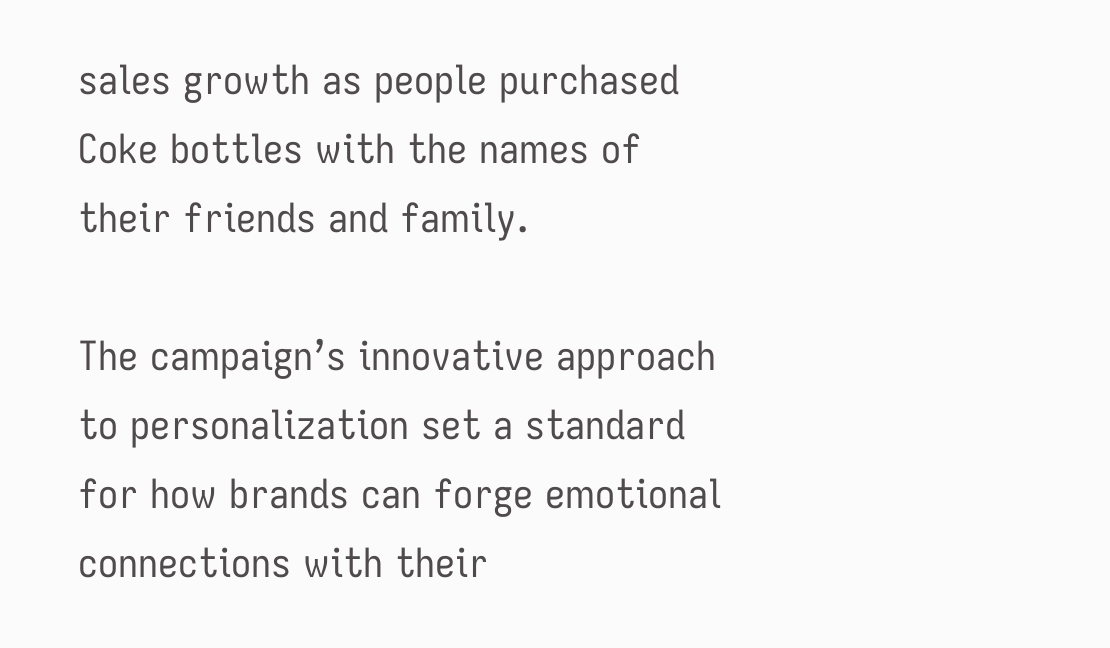sales growth as people purchased Coke bottles with the names of their friends and family.

The campaign’s innovative approach to personalization set a standard for how brands can forge emotional connections with their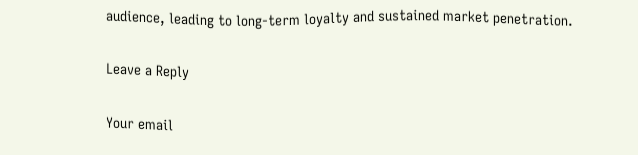audience, leading to long-term loyalty and sustained market penetration.

Leave a Reply

Your email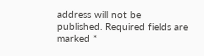address will not be published. Required fields are marked *